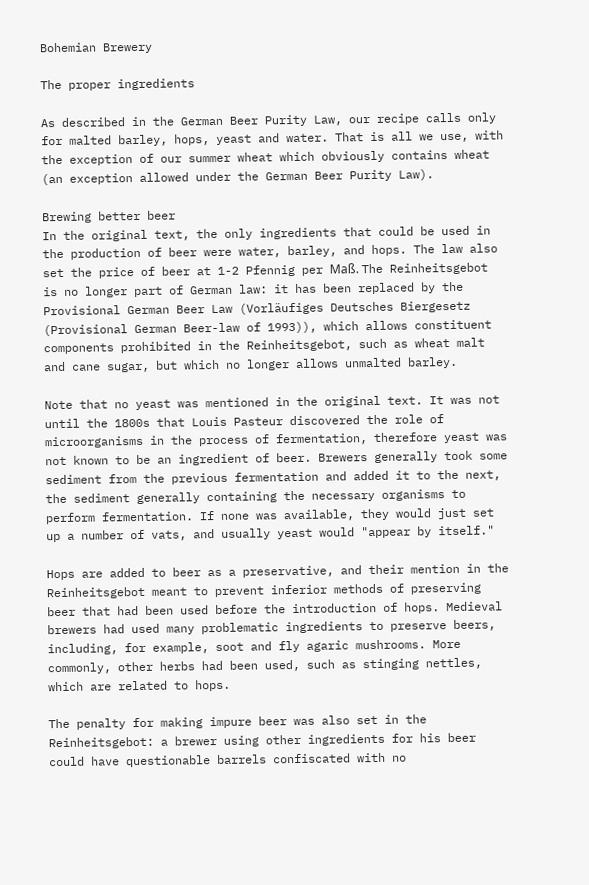Bohemian Brewery

The proper ingredients

As described in the German Beer Purity Law, our recipe calls only for malted barley, hops, yeast and water. That is all we use, with the exception of our summer wheat which obviously contains wheat (an exception allowed under the German Beer Purity Law).

Brewing better beer
In the original text, the only ingredients that could be used in the production of beer were water, barley, and hops. The law also set the price of beer at 1-2 Pfennig per Maß. The Reinheitsgebot is no longer part of German law: it has been replaced by the Provisional German Beer Law (Vorläufiges Deutsches Biergesetz (Provisional German Beer-law of 1993)), which allows constituent components prohibited in the Reinheitsgebot, such as wheat malt and cane sugar, but which no longer allows unmalted barley.

Note that no yeast was mentioned in the original text. It was not until the 1800s that Louis Pasteur discovered the role of microorganisms in the process of fermentation, therefore yeast was not known to be an ingredient of beer. Brewers generally took some sediment from the previous fermentation and added it to the next, the sediment generally containing the necessary organisms to perform fermentation. If none was available, they would just set up a number of vats, and usually yeast would "appear by itself."

Hops are added to beer as a preservative, and their mention in the Reinheitsgebot meant to prevent inferior methods of preserving beer that had been used before the introduction of hops. Medieval brewers had used many problematic ingredients to preserve beers, including, for example, soot and fly agaric mushrooms. More commonly, other herbs had been used, such as stinging nettles, which are related to hops.

The penalty for making impure beer was also set in the Reinheitsgebot: a brewer using other ingredients for his beer could have questionable barrels confiscated with no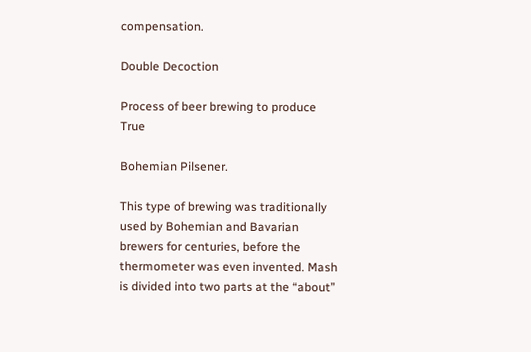compensation.

Double Decoction

Process of beer brewing to produce True

Bohemian Pilsener.

This type of brewing was traditionally used by Bohemian and Bavarian brewers for centuries, before the thermometer was even invented. Mash is divided into two parts at the “about”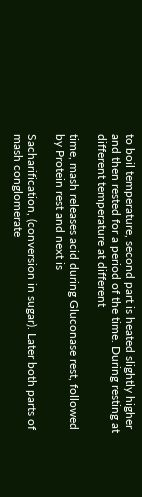to boil temperature, second part is heated slightly higher and then rested for a period of the time. During resting at different temperature at different

time, mash releases acid during Gluconase rest, followed by Protein rest and next is

Sacharification, (conversion in sugar). Later both parts of mash conglomerate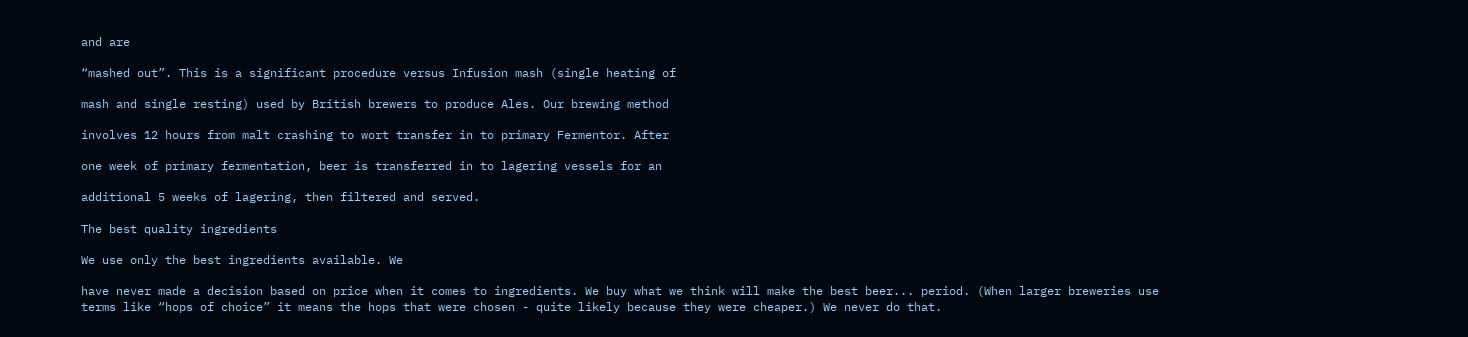and are

“mashed out”. This is a significant procedure versus Infusion mash (single heating of

mash and single resting) used by British brewers to produce Ales. Our brewing method

involves 12 hours from malt crashing to wort transfer in to primary Fermentor. After

one week of primary fermentation, beer is transferred in to lagering vessels for an

additional 5 weeks of lagering, then filtered and served.

The best quality ingredients

We use only the best ingredients available. We

have never made a decision based on price when it comes to ingredients. We buy what we think will make the best beer... period. (When larger breweries use terms like “hops of choice” it means the hops that were chosen - quite likely because they were cheaper.) We never do that.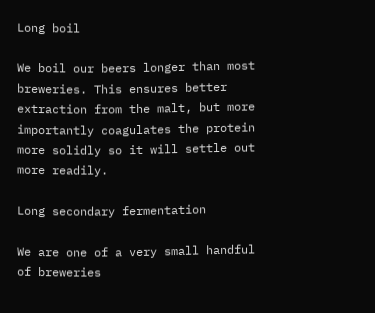Long boil

We boil our beers longer than most breweries. This ensures better extraction from the malt, but more importantly coagulates the protein more solidly so it will settle out more readily.

Long secondary fermentation

We are one of a very small handful of breweries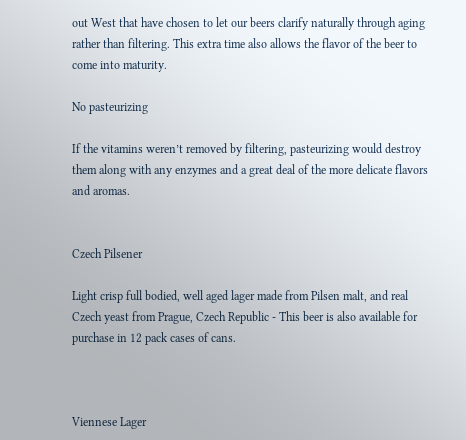out West that have chosen to let our beers clarify naturally through aging rather than filtering. This extra time also allows the flavor of the beer to come into maturity.

No pasteurizing

If the vitamins weren’t removed by filtering, pasteurizing would destroy them along with any enzymes and a great deal of the more delicate flavors and aromas.


Czech Pilsener

Light crisp full bodied, well aged lager made from Pilsen malt, and real Czech yeast from Prague, Czech Republic - This beer is also available for purchase in 12 pack cases of cans.



Viennese Lager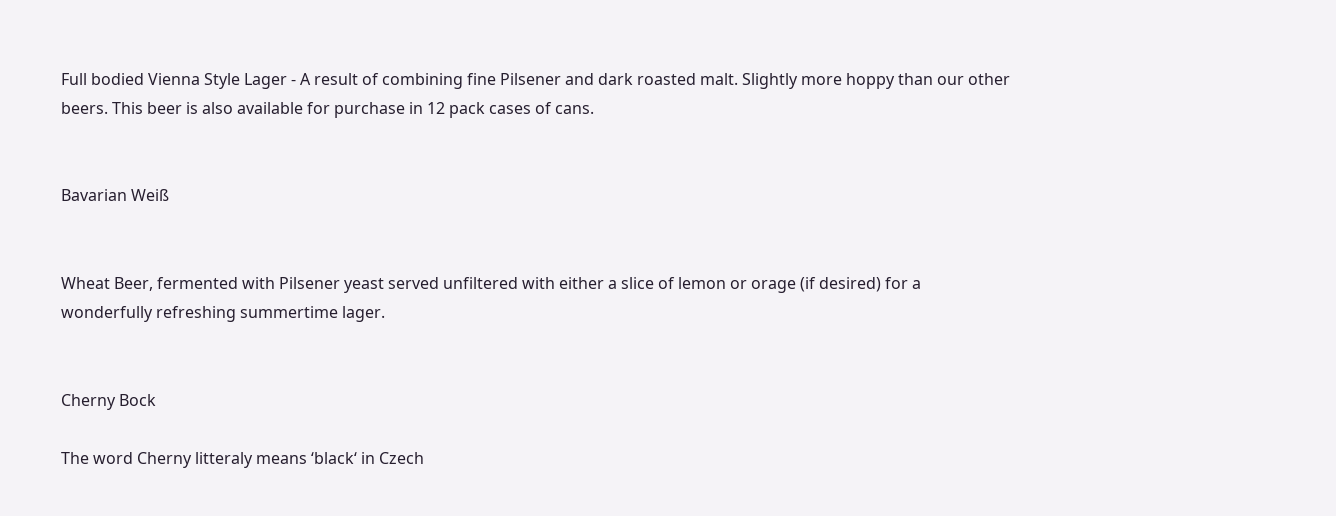Full bodied Vienna Style Lager - A result of combining fine Pilsener and dark roasted malt. Slightly more hoppy than our other beers. This beer is also available for purchase in 12 pack cases of cans.


Bavarian Weiß


Wheat Beer, fermented with Pilsener yeast served unfiltered with either a slice of lemon or orage (if desired) for a wonderfully refreshing summertime lager.


Cherny Bock

The word Cherny litteraly means ‘black‘ in Czech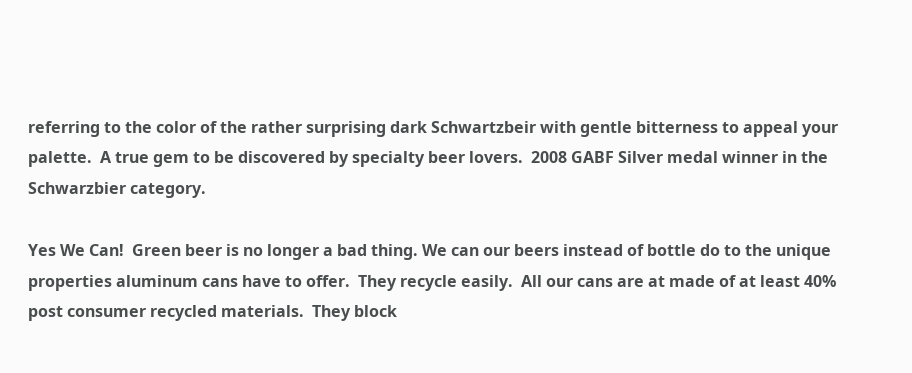referring to the color of the rather surprising dark Schwartzbeir with gentle bitterness to appeal your palette.  A true gem to be discovered by specialty beer lovers.  2008 GABF Silver medal winner in the Schwarzbier category.

Yes We Can!  Green beer is no longer a bad thing. We can our beers instead of bottle do to the unique properties aluminum cans have to offer.  They recycle easily.  All our cans are at made of at least 40% post consumer recycled materials.  They block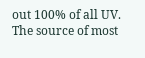out 100% of all UV.  The source of most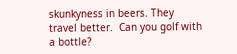skunkyness in beers. They travel better.  Can you golf with a bottle?